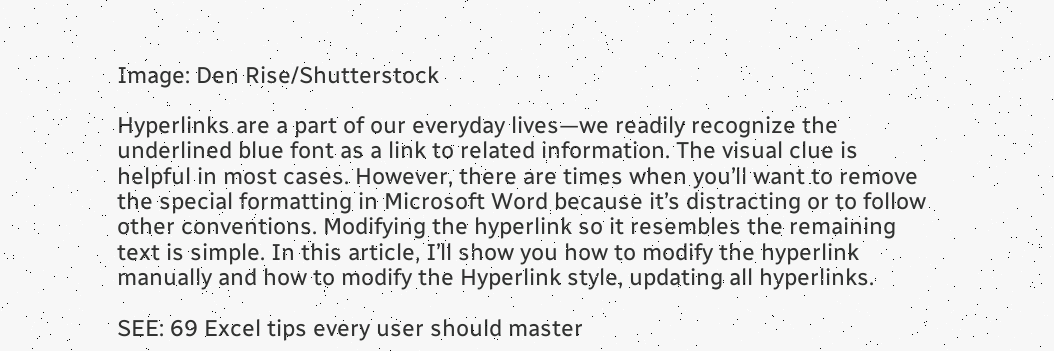Image: Den Rise/Shutterstock

Hyperlinks are a part of our everyday lives—we readily recognize the underlined blue font as a link to related information. The visual clue is helpful in most cases. However, there are times when you’ll want to remove the special formatting in Microsoft Word because it’s distracting or to follow other conventions. Modifying the hyperlink so it resembles the remaining text is simple. In this article, I’ll show you how to modify the hyperlink manually and how to modify the Hyperlink style, updating all hyperlinks.

SEE: 69 Excel tips every user should master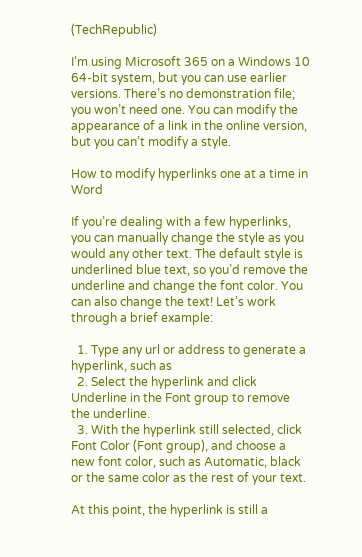(TechRepublic)

I’m using Microsoft 365 on a Windows 10 64-bit system, but you can use earlier versions. There’s no demonstration file; you won’t need one. You can modify the appearance of a link in the online version, but you can’t modify a style.

How to modify hyperlinks one at a time in Word

If you’re dealing with a few hyperlinks, you can manually change the style as you would any other text. The default style is underlined blue text, so you’d remove the underline and change the font color. You can also change the text! Let’s work through a brief example:

  1. Type any url or address to generate a hyperlink, such as
  2. Select the hyperlink and click Underline in the Font group to remove the underline.
  3. With the hyperlink still selected, click Font Color (Font group), and choose a new font color, such as Automatic, black or the same color as the rest of your text.

At this point, the hyperlink is still a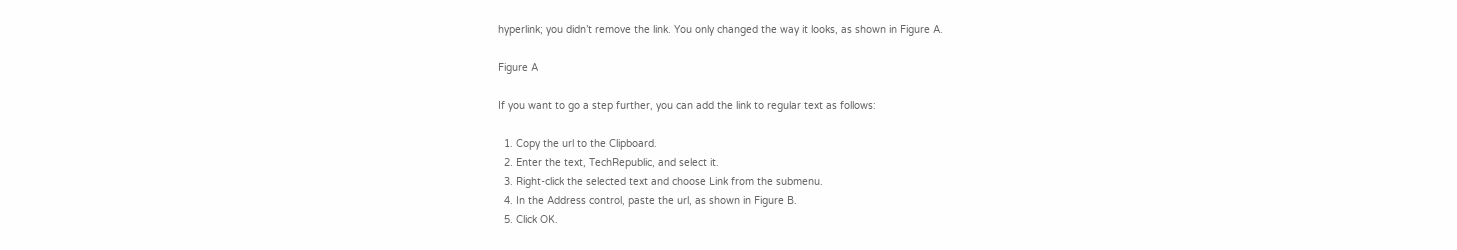hyperlink; you didn’t remove the link. You only changed the way it looks, as shown in Figure A.

Figure A

If you want to go a step further, you can add the link to regular text as follows:

  1. Copy the url to the Clipboard.
  2. Enter the text, TechRepublic, and select it.
  3. Right-click the selected text and choose Link from the submenu.
  4. In the Address control, paste the url, as shown in Figure B.
  5. Click OK.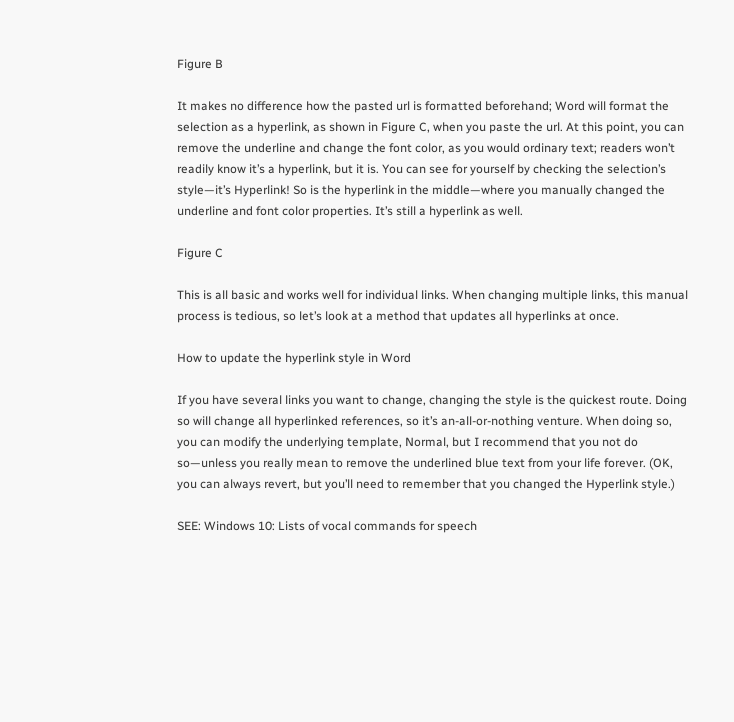Figure B

It makes no difference how the pasted url is formatted beforehand; Word will format the selection as a hyperlink, as shown in Figure C, when you paste the url. At this point, you can remove the underline and change the font color, as you would ordinary text; readers won’t readily know it’s a hyperlink, but it is. You can see for yourself by checking the selection’s style—it’s Hyperlink! So is the hyperlink in the middle—where you manually changed the underline and font color properties. It’s still a hyperlink as well.

Figure C

This is all basic and works well for individual links. When changing multiple links, this manual process is tedious, so let’s look at a method that updates all hyperlinks at once.

How to update the hyperlink style in Word

If you have several links you want to change, changing the style is the quickest route. Doing so will change all hyperlinked references, so it’s an-all-or-nothing venture. When doing so, you can modify the underlying template, Normal, but I recommend that you not do so—unless you really mean to remove the underlined blue text from your life forever. (OK, you can always revert, but you’ll need to remember that you changed the Hyperlink style.)

SEE: Windows 10: Lists of vocal commands for speech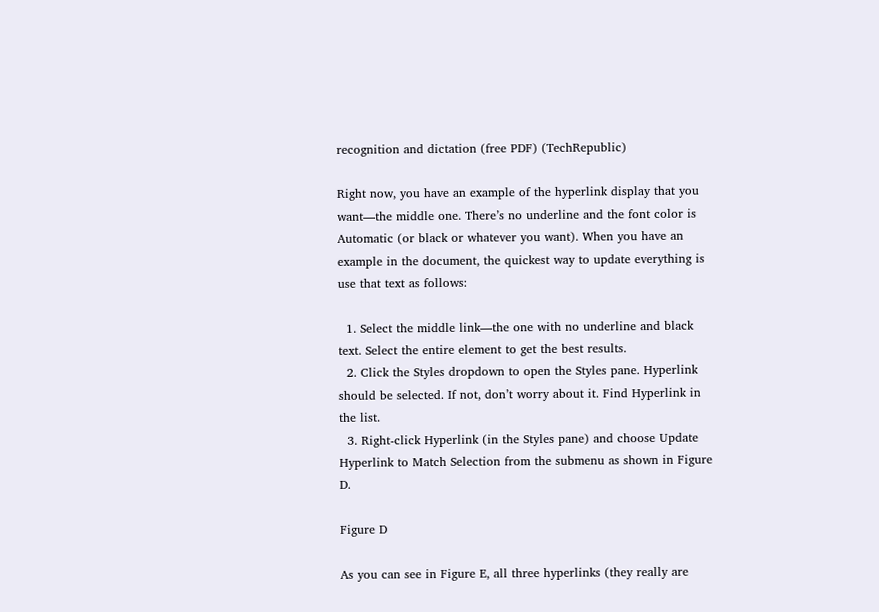recognition and dictation (free PDF) (TechRepublic)

Right now, you have an example of the hyperlink display that you want—the middle one. There’s no underline and the font color is Automatic (or black or whatever you want). When you have an example in the document, the quickest way to update everything is use that text as follows:

  1. Select the middle link—the one with no underline and black text. Select the entire element to get the best results.
  2. Click the Styles dropdown to open the Styles pane. Hyperlink should be selected. If not, don’t worry about it. Find Hyperlink in the list.
  3. Right-click Hyperlink (in the Styles pane) and choose Update Hyperlink to Match Selection from the submenu as shown in Figure D.

Figure D

As you can see in Figure E, all three hyperlinks (they really are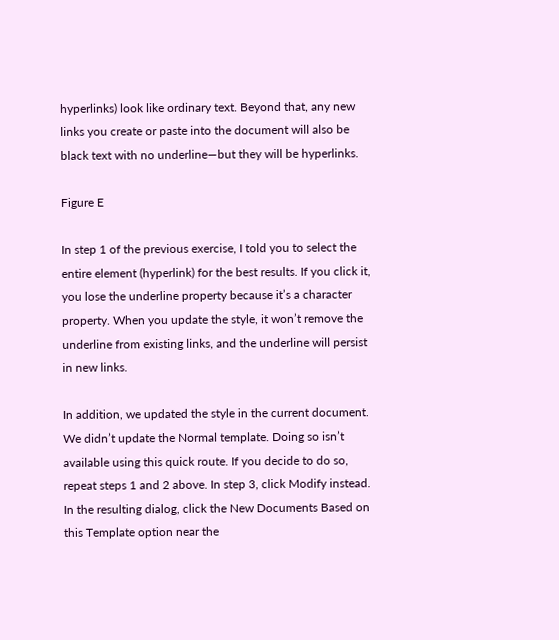hyperlinks) look like ordinary text. Beyond that, any new links you create or paste into the document will also be black text with no underline—but they will be hyperlinks.

Figure E

In step 1 of the previous exercise, I told you to select the entire element (hyperlink) for the best results. If you click it, you lose the underline property because it’s a character property. When you update the style, it won’t remove the underline from existing links, and the underline will persist in new links.

In addition, we updated the style in the current document. We didn’t update the Normal template. Doing so isn’t available using this quick route. If you decide to do so, repeat steps 1 and 2 above. In step 3, click Modify instead. In the resulting dialog, click the New Documents Based on this Template option near the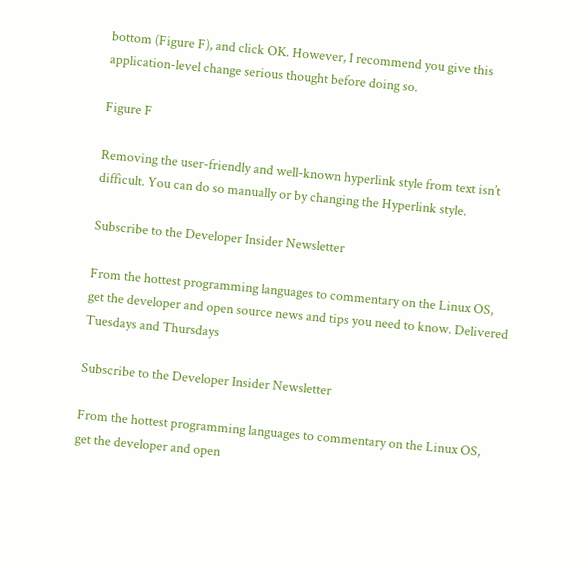bottom (Figure F), and click OK. However, I recommend you give this application-level change serious thought before doing so.

Figure F

Removing the user-friendly and well-known hyperlink style from text isn’t difficult. You can do so manually or by changing the Hyperlink style.

Subscribe to the Developer Insider Newsletter

From the hottest programming languages to commentary on the Linux OS, get the developer and open source news and tips you need to know. Delivered Tuesdays and Thursdays

Subscribe to the Developer Insider Newsletter

From the hottest programming languages to commentary on the Linux OS, get the developer and open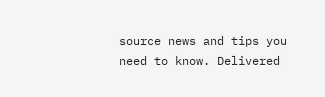source news and tips you need to know. Delivered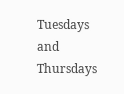Tuesdays and Thursdays